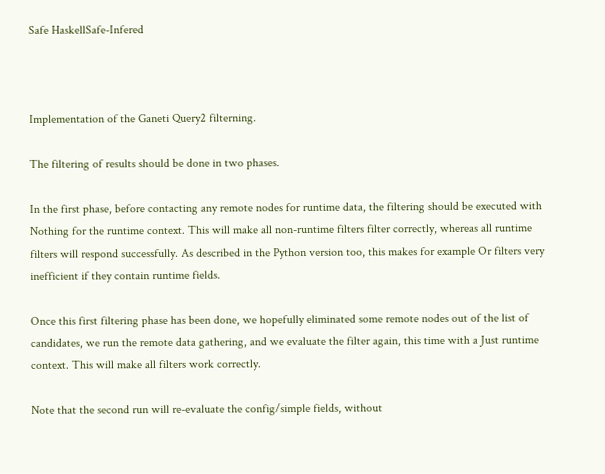Safe HaskellSafe-Infered



Implementation of the Ganeti Query2 filterning.

The filtering of results should be done in two phases.

In the first phase, before contacting any remote nodes for runtime data, the filtering should be executed with Nothing for the runtime context. This will make all non-runtime filters filter correctly, whereas all runtime filters will respond successfully. As described in the Python version too, this makes for example Or filters very inefficient if they contain runtime fields.

Once this first filtering phase has been done, we hopefully eliminated some remote nodes out of the list of candidates, we run the remote data gathering, and we evaluate the filter again, this time with a Just runtime context. This will make all filters work correctly.

Note that the second run will re-evaluate the config/simple fields, without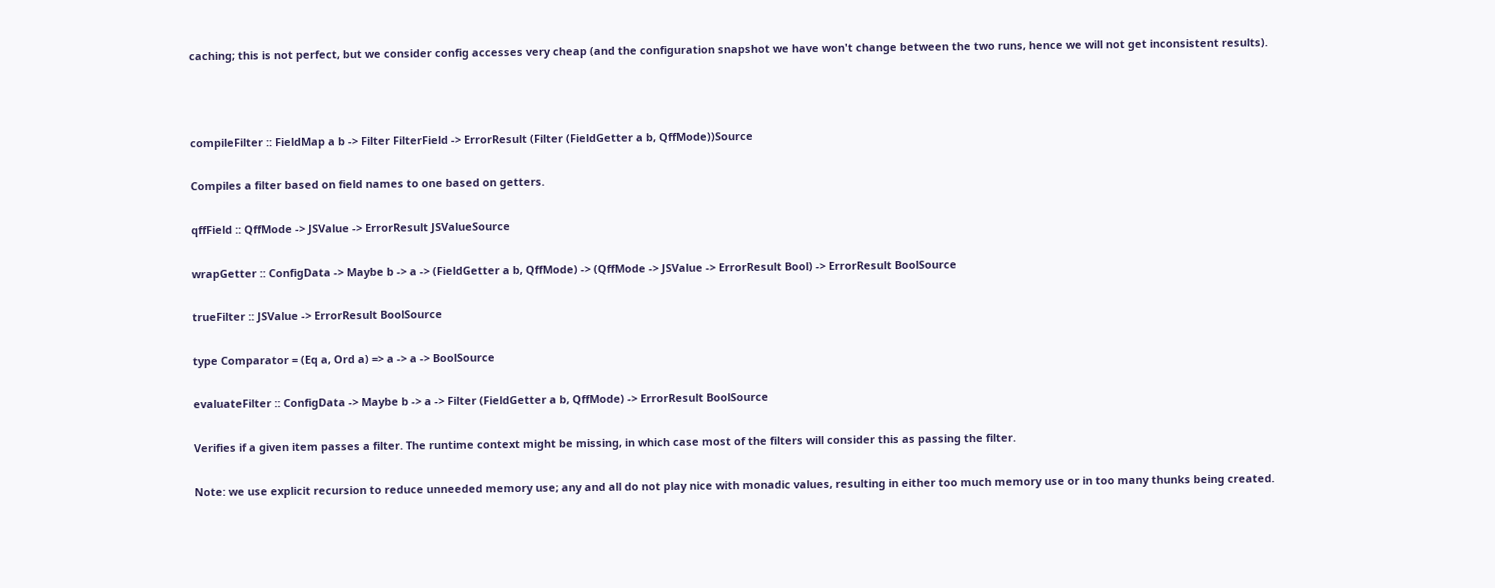caching; this is not perfect, but we consider config accesses very cheap (and the configuration snapshot we have won't change between the two runs, hence we will not get inconsistent results).



compileFilter :: FieldMap a b -> Filter FilterField -> ErrorResult (Filter (FieldGetter a b, QffMode))Source

Compiles a filter based on field names to one based on getters.

qffField :: QffMode -> JSValue -> ErrorResult JSValueSource

wrapGetter :: ConfigData -> Maybe b -> a -> (FieldGetter a b, QffMode) -> (QffMode -> JSValue -> ErrorResult Bool) -> ErrorResult BoolSource

trueFilter :: JSValue -> ErrorResult BoolSource

type Comparator = (Eq a, Ord a) => a -> a -> BoolSource

evaluateFilter :: ConfigData -> Maybe b -> a -> Filter (FieldGetter a b, QffMode) -> ErrorResult BoolSource

Verifies if a given item passes a filter. The runtime context might be missing, in which case most of the filters will consider this as passing the filter.

Note: we use explicit recursion to reduce unneeded memory use; any and all do not play nice with monadic values, resulting in either too much memory use or in too many thunks being created.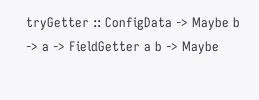tryGetter :: ConfigData -> Maybe b -> a -> FieldGetter a b -> Maybe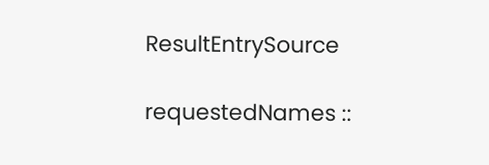ResultEntrySource

requestedNames ::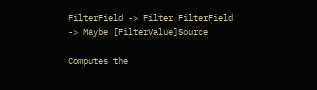FilterField -> Filter FilterField -> Maybe [FilterValue]Source

Computes the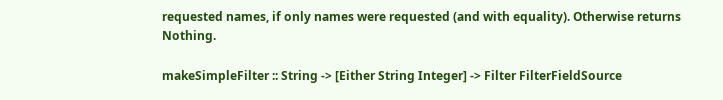requested names, if only names were requested (and with equality). Otherwise returns Nothing.

makeSimpleFilter :: String -> [Either String Integer] -> Filter FilterFieldSource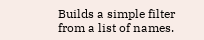Builds a simple filter from a list of names.